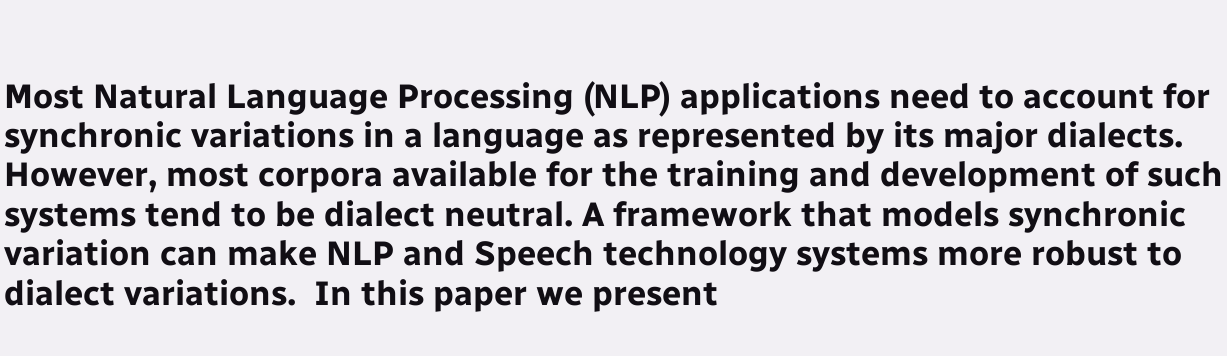Most Natural Language Processing (NLP) applications need to account for synchronic variations in a language as represented by its major dialects. However, most corpora available for the training and development of such systems tend to be dialect neutral. A framework that models synchronic variation can make NLP and Speech technology systems more robust to dialect variations.  In this paper we present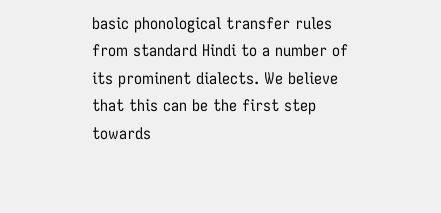basic phonological transfer rules from standard Hindi to a number of its prominent dialects. We believe that this can be the first step towards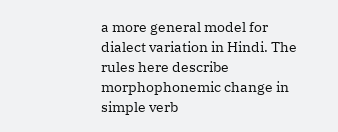a more general model for dialect variation in Hindi. The rules here describe morphophonemic change in simple verb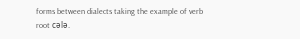forms between dialects taking the example of verb root cǝlǝ.